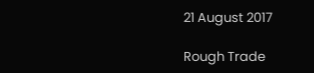21 August 2017

Rough Trade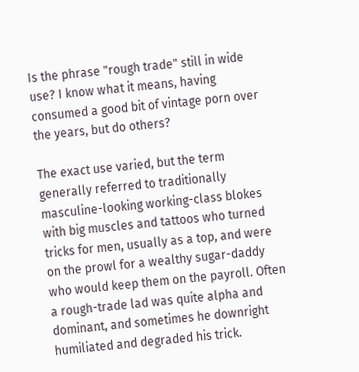Is the phrase "rough trade" still in wide use? I know what it means, having consumed a good bit of vintage porn over the years, but do others?

The exact use varied, but the term generally referred to traditionally masculine-looking working-class blokes with big muscles and tattoos who turned tricks for men, usually as a top, and were on the prowl for a wealthy sugar-daddy who would keep them on the payroll. Often a rough-trade lad was quite alpha and dominant, and sometimes he downright humiliated and degraded his trick.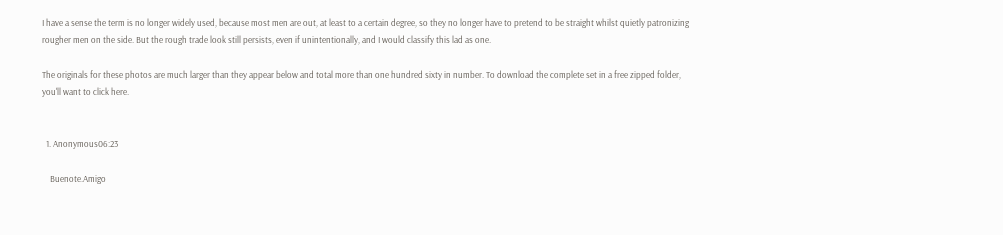I have a sense the term is no longer widely used, because most men are out, at least to a certain degree, so they no longer have to pretend to be straight whilst quietly patronizing rougher men on the side. But the rough trade look still persists, even if unintentionally, and I would classify this lad as one.

The originals for these photos are much larger than they appear below and total more than one hundred sixty in number. To download the complete set in a free zipped folder, you'll want to click here.


  1. Anonymous06:23

    Buenote.Amigo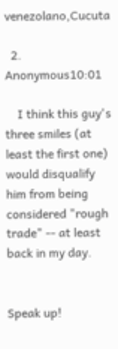venezolano,Cucuta

  2. Anonymous10:01

    I think this guy's three smiles (at least the first one) would disqualify him from being considered "rough trade" -- at least back in my day.


Speak up!